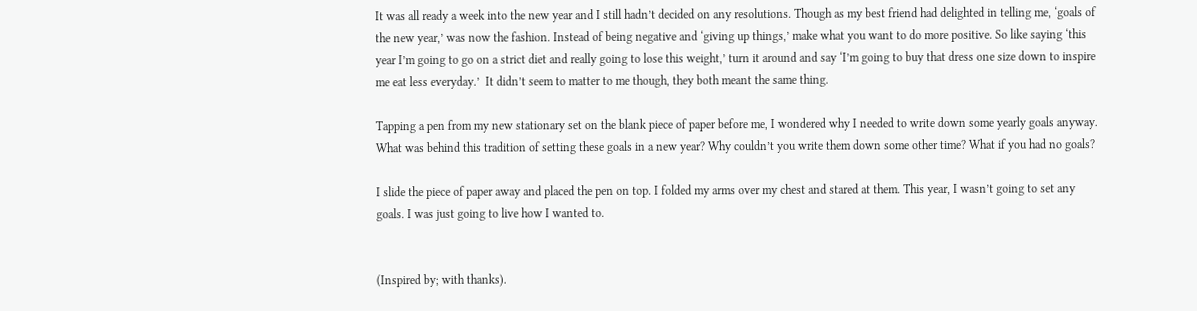It was all ready a week into the new year and I still hadn’t decided on any resolutions. Though as my best friend had delighted in telling me, ‘goals of the new year,’ was now the fashion. Instead of being negative and ‘giving up things,’ make what you want to do more positive. So like saying ‘this year I’m going to go on a strict diet and really going to lose this weight,’ turn it around and say ‘I’m going to buy that dress one size down to inspire me eat less everyday.’  It didn’t seem to matter to me though, they both meant the same thing.

Tapping a pen from my new stationary set on the blank piece of paper before me, I wondered why I needed to write down some yearly goals anyway. What was behind this tradition of setting these goals in a new year? Why couldn’t you write them down some other time? What if you had no goals?

I slide the piece of paper away and placed the pen on top. I folded my arms over my chest and stared at them. This year, I wasn’t going to set any goals. I was just going to live how I wanted to.


(Inspired by; with thanks).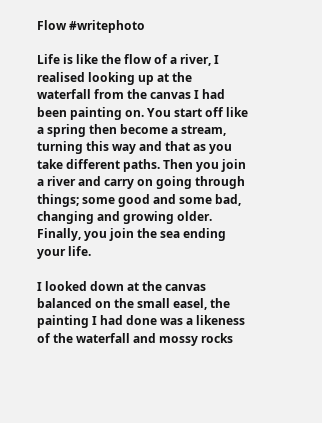Flow #writephoto

Life is like the flow of a river, I realised looking up at the waterfall from the canvas I had been painting on. You start off like a spring then become a stream, turning this way and that as you take different paths. Then you join a river and carry on going through things; some good and some bad, changing and growing older. Finally, you join the sea ending your life.

I looked down at the canvas balanced on the small easel, the painting I had done was a likeness of the waterfall and mossy rocks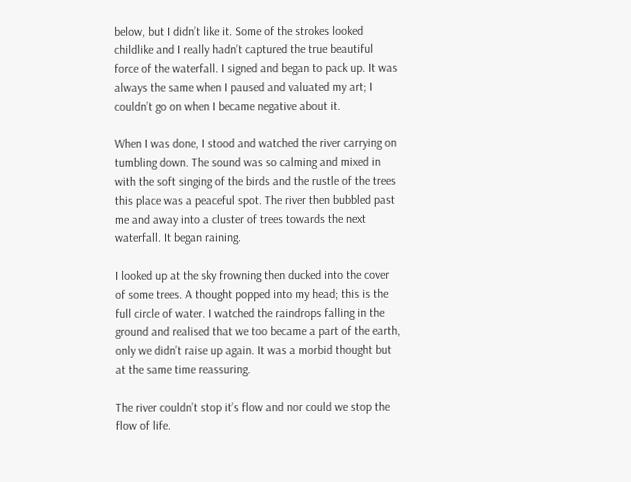below, but I didn’t like it. Some of the strokes looked childlike and I really hadn’t captured the true beautiful force of the waterfall. I signed and began to pack up. It was always the same when I paused and valuated my art; I couldn’t go on when I became negative about it.

When I was done, I stood and watched the river carrying on tumbling down. The sound was so calming and mixed in with the soft singing of the birds and the rustle of the trees this place was a peaceful spot. The river then bubbled past me and away into a cluster of trees towards the next waterfall. It began raining.

I looked up at the sky frowning then ducked into the cover of some trees. A thought popped into my head; this is the full circle of water. I watched the raindrops falling in the ground and realised that we too became a part of the earth, only we didn’t raise up again. It was a morbid thought but at the same time reassuring.

The river couldn’t stop it’s flow and nor could we stop the flow of life.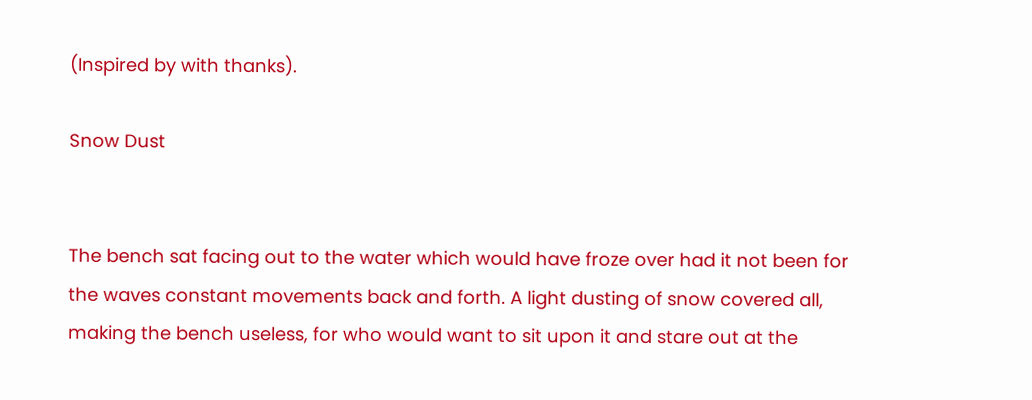(Inspired by with thanks).

Snow Dust


The bench sat facing out to the water which would have froze over had it not been for the waves constant movements back and forth. A light dusting of snow covered all, making the bench useless, for who would want to sit upon it and stare out at the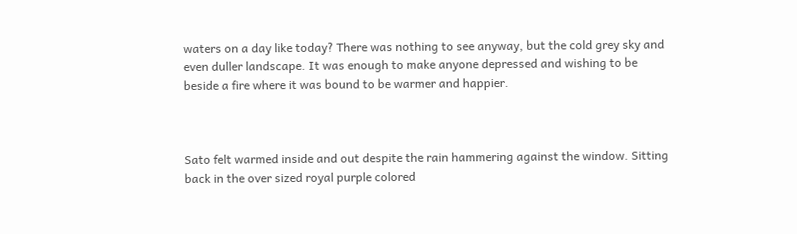waters on a day like today? There was nothing to see anyway, but the cold grey sky and even duller landscape. It was enough to make anyone depressed and wishing to be beside a fire where it was bound to be warmer and happier.



Sato felt warmed inside and out despite the rain hammering against the window. Sitting back in the over sized royal purple colored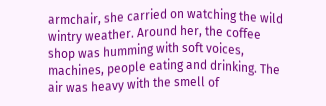armchair, she carried on watching the wild wintry weather. Around her, the coffee shop was humming with soft voices, machines, people eating and drinking. The air was heavy with the smell of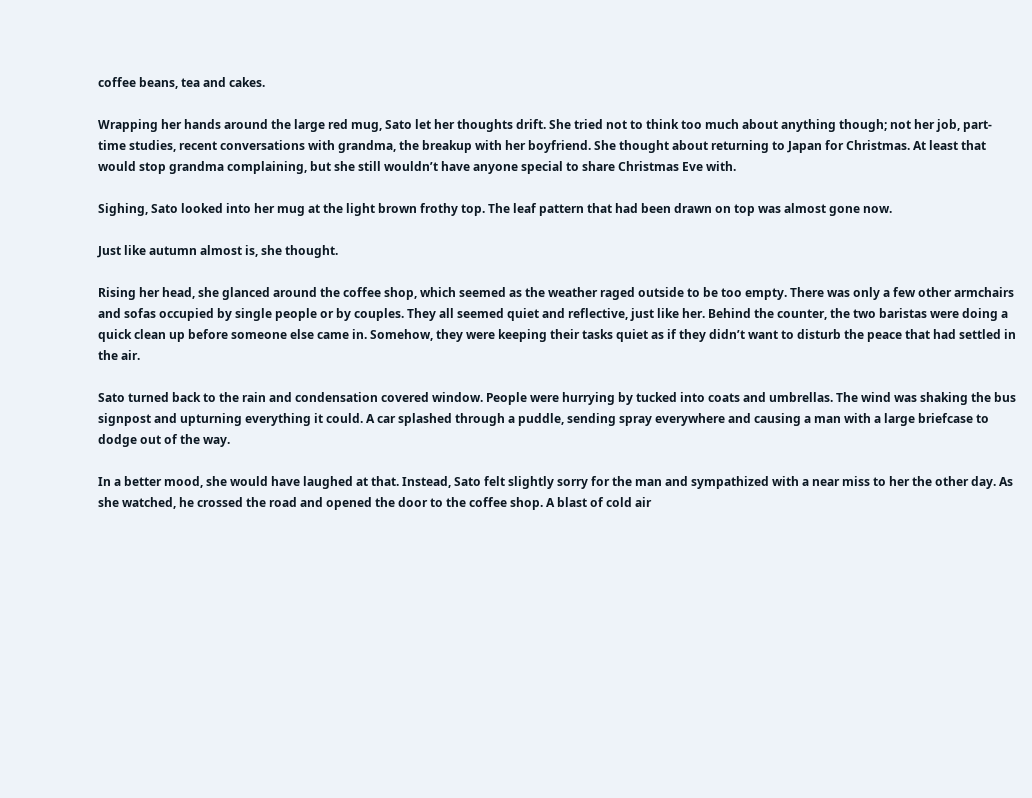coffee beans, tea and cakes.

Wrapping her hands around the large red mug, Sato let her thoughts drift. She tried not to think too much about anything though; not her job, part-time studies, recent conversations with grandma, the breakup with her boyfriend. She thought about returning to Japan for Christmas. At least that would stop grandma complaining, but she still wouldn’t have anyone special to share Christmas Eve with.

Sighing, Sato looked into her mug at the light brown frothy top. The leaf pattern that had been drawn on top was almost gone now.

Just like autumn almost is, she thought.

Rising her head, she glanced around the coffee shop, which seemed as the weather raged outside to be too empty. There was only a few other armchairs and sofas occupied by single people or by couples. They all seemed quiet and reflective, just like her. Behind the counter, the two baristas were doing a quick clean up before someone else came in. Somehow, they were keeping their tasks quiet as if they didn’t want to disturb the peace that had settled in the air.

Sato turned back to the rain and condensation covered window. People were hurrying by tucked into coats and umbrellas. The wind was shaking the bus signpost and upturning everything it could. A car splashed through a puddle, sending spray everywhere and causing a man with a large briefcase to dodge out of the way.

In a better mood, she would have laughed at that. Instead, Sato felt slightly sorry for the man and sympathized with a near miss to her the other day. As she watched, he crossed the road and opened the door to the coffee shop. A blast of cold air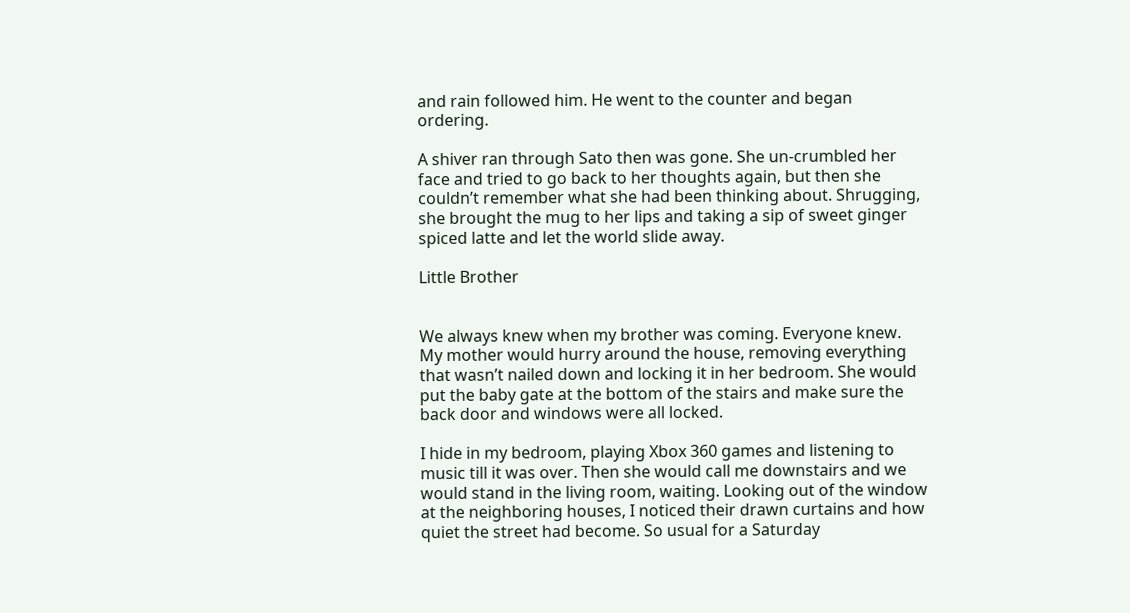and rain followed him. He went to the counter and began ordering.

A shiver ran through Sato then was gone. She un-crumbled her face and tried to go back to her thoughts again, but then she couldn’t remember what she had been thinking about. Shrugging, she brought the mug to her lips and taking a sip of sweet ginger spiced latte and let the world slide away.

Little Brother


We always knew when my brother was coming. Everyone knew. My mother would hurry around the house, removing everything that wasn’t nailed down and locking it in her bedroom. She would put the baby gate at the bottom of the stairs and make sure the back door and windows were all locked.

I hide in my bedroom, playing Xbox 360 games and listening to music till it was over. Then she would call me downstairs and we would stand in the living room, waiting. Looking out of the window at the neighboring houses, I noticed their drawn curtains and how quiet the street had become. So usual for a Saturday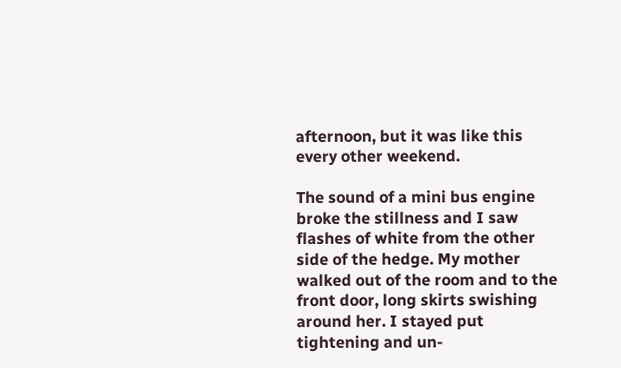afternoon, but it was like this every other weekend.

The sound of a mini bus engine broke the stillness and I saw flashes of white from the other side of the hedge. My mother walked out of the room and to the front door, long skirts swishing around her. I stayed put tightening and un-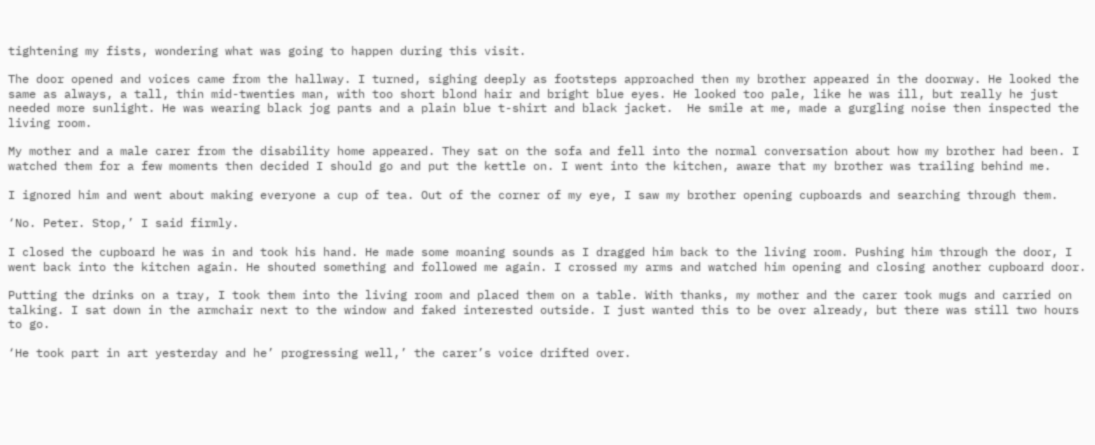tightening my fists, wondering what was going to happen during this visit.

The door opened and voices came from the hallway. I turned, sighing deeply as footsteps approached then my brother appeared in the doorway. He looked the same as always, a tall, thin mid-twenties man, with too short blond hair and bright blue eyes. He looked too pale, like he was ill, but really he just needed more sunlight. He was wearing black jog pants and a plain blue t-shirt and black jacket.  He smile at me, made a gurgling noise then inspected the living room.

My mother and a male carer from the disability home appeared. They sat on the sofa and fell into the normal conversation about how my brother had been. I watched them for a few moments then decided I should go and put the kettle on. I went into the kitchen, aware that my brother was trailing behind me.

I ignored him and went about making everyone a cup of tea. Out of the corner of my eye, I saw my brother opening cupboards and searching through them.

‘No. Peter. Stop,’ I said firmly.

I closed the cupboard he was in and took his hand. He made some moaning sounds as I dragged him back to the living room. Pushing him through the door, I went back into the kitchen again. He shouted something and followed me again. I crossed my arms and watched him opening and closing another cupboard door.

Putting the drinks on a tray, I took them into the living room and placed them on a table. With thanks, my mother and the carer took mugs and carried on talking. I sat down in the armchair next to the window and faked interested outside. I just wanted this to be over already, but there was still two hours to go.

‘He took part in art yesterday and he’ progressing well,’ the carer’s voice drifted over.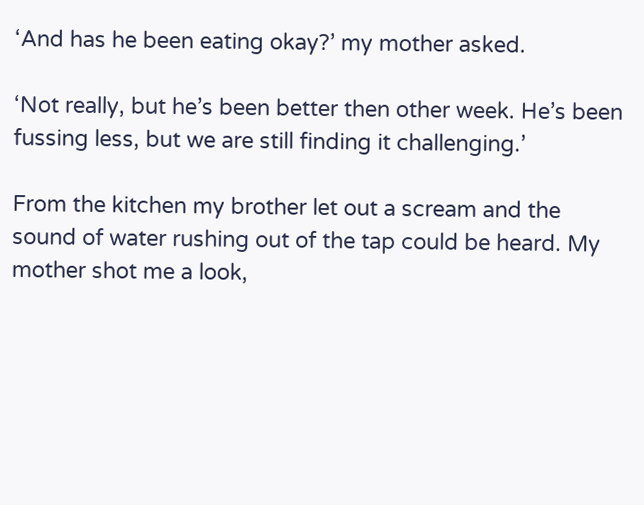‘And has he been eating okay?’ my mother asked.

‘Not really, but he’s been better then other week. He’s been fussing less, but we are still finding it challenging.’

From the kitchen my brother let out a scream and the sound of water rushing out of the tap could be heard. My mother shot me a look,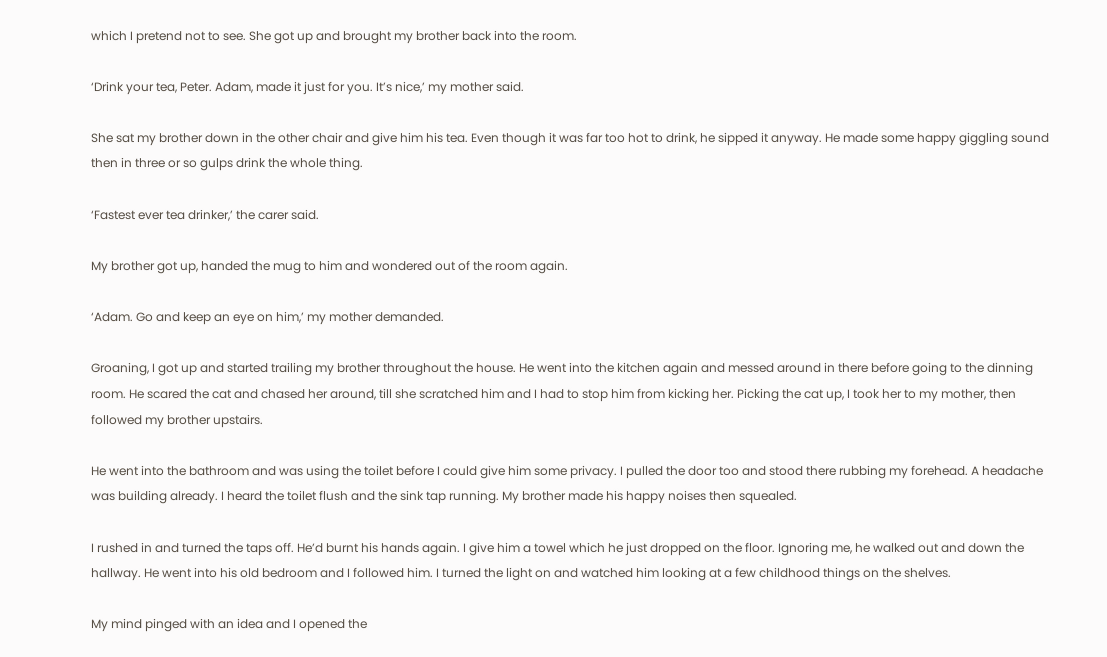which I pretend not to see. She got up and brought my brother back into the room.

‘Drink your tea, Peter. Adam, made it just for you. It’s nice,’ my mother said.

She sat my brother down in the other chair and give him his tea. Even though it was far too hot to drink, he sipped it anyway. He made some happy giggling sound then in three or so gulps drink the whole thing.

‘Fastest ever tea drinker,’ the carer said.

My brother got up, handed the mug to him and wondered out of the room again.

‘Adam. Go and keep an eye on him,’ my mother demanded.

Groaning, I got up and started trailing my brother throughout the house. He went into the kitchen again and messed around in there before going to the dinning room. He scared the cat and chased her around, till she scratched him and I had to stop him from kicking her. Picking the cat up, I took her to my mother, then followed my brother upstairs.

He went into the bathroom and was using the toilet before I could give him some privacy. I pulled the door too and stood there rubbing my forehead. A headache was building already. I heard the toilet flush and the sink tap running. My brother made his happy noises then squealed.

I rushed in and turned the taps off. He’d burnt his hands again. I give him a towel which he just dropped on the floor. Ignoring me, he walked out and down the hallway. He went into his old bedroom and I followed him. I turned the light on and watched him looking at a few childhood things on the shelves.

My mind pinged with an idea and I opened the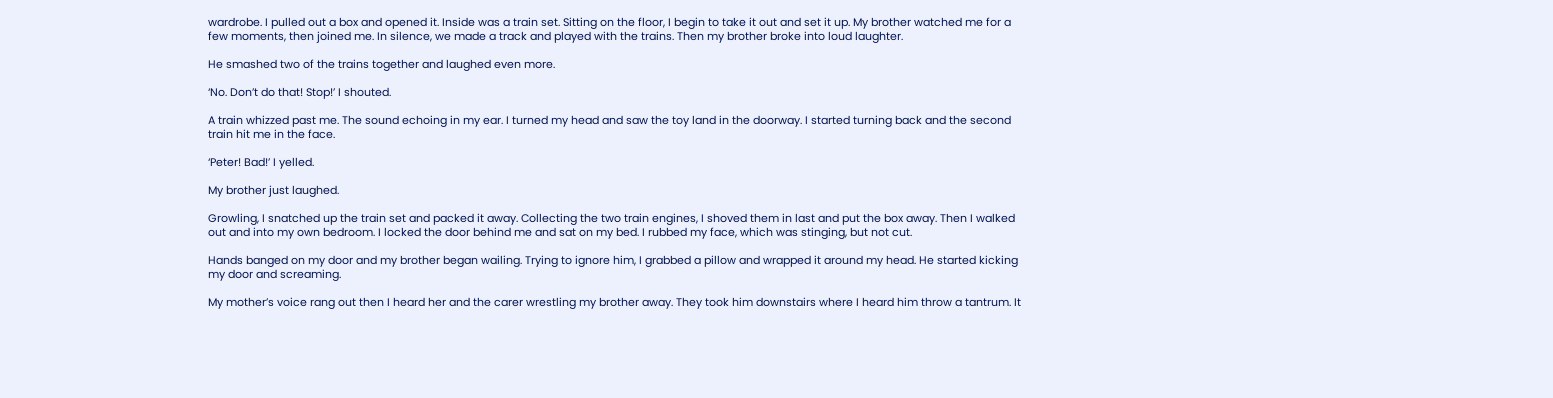wardrobe. I pulled out a box and opened it. Inside was a train set. Sitting on the floor, I begin to take it out and set it up. My brother watched me for a few moments, then joined me. In silence, we made a track and played with the trains. Then my brother broke into loud laughter.

He smashed two of the trains together and laughed even more.

‘No. Don’t do that! Stop!’ I shouted.

A train whizzed past me. The sound echoing in my ear. I turned my head and saw the toy land in the doorway. I started turning back and the second train hit me in the face.

‘Peter! Bad!’ I yelled.

My brother just laughed.

Growling, I snatched up the train set and packed it away. Collecting the two train engines, I shoved them in last and put the box away. Then I walked out and into my own bedroom. I locked the door behind me and sat on my bed. I rubbed my face, which was stinging, but not cut.

Hands banged on my door and my brother began wailing. Trying to ignore him, I grabbed a pillow and wrapped it around my head. He started kicking my door and screaming.

My mother’s voice rang out then I heard her and the carer wrestling my brother away. They took him downstairs where I heard him throw a tantrum. It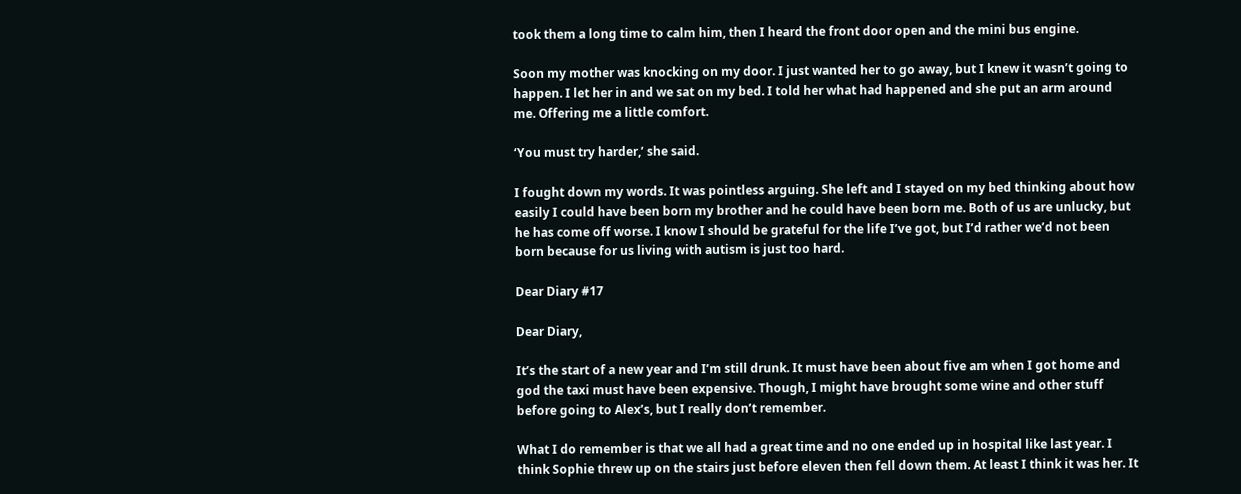took them a long time to calm him, then I heard the front door open and the mini bus engine.

Soon my mother was knocking on my door. I just wanted her to go away, but I knew it wasn’t going to happen. I let her in and we sat on my bed. I told her what had happened and she put an arm around me. Offering me a little comfort.

‘You must try harder,’ she said.

I fought down my words. It was pointless arguing. She left and I stayed on my bed thinking about how easily I could have been born my brother and he could have been born me. Both of us are unlucky, but he has come off worse. I know I should be grateful for the life I’ve got, but I’d rather we’d not been born because for us living with autism is just too hard.

Dear Diary #17

Dear Diary,

It’s the start of a new year and I’m still drunk. It must have been about five am when I got home and god the taxi must have been expensive. Though, I might have brought some wine and other stuff before going to Alex’s, but I really don’t remember.

What I do remember is that we all had a great time and no one ended up in hospital like last year. I think Sophie threw up on the stairs just before eleven then fell down them. At least I think it was her. It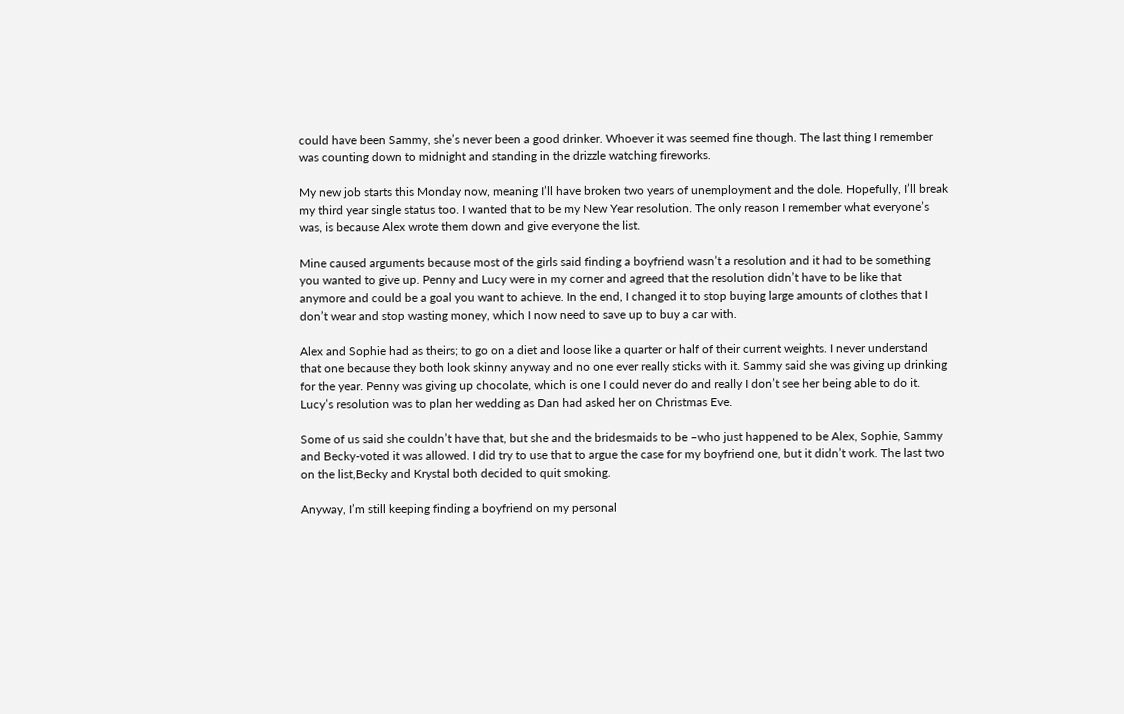could have been Sammy, she’s never been a good drinker. Whoever it was seemed fine though. The last thing I remember was counting down to midnight and standing in the drizzle watching fireworks.

My new job starts this Monday now, meaning I’ll have broken two years of unemployment and the dole. Hopefully, I’ll break my third year single status too. I wanted that to be my New Year resolution. The only reason I remember what everyone’s was, is because Alex wrote them down and give everyone the list.

Mine caused arguments because most of the girls said finding a boyfriend wasn’t a resolution and it had to be something you wanted to give up. Penny and Lucy were in my corner and agreed that the resolution didn’t have to be like that anymore and could be a goal you want to achieve. In the end, I changed it to stop buying large amounts of clothes that I don’t wear and stop wasting money, which I now need to save up to buy a car with.

Alex and Sophie had as theirs; to go on a diet and loose like a quarter or half of their current weights. I never understand that one because they both look skinny anyway and no one ever really sticks with it. Sammy said she was giving up drinking for the year. Penny was giving up chocolate, which is one I could never do and really I don’t see her being able to do it. Lucy’s resolution was to plan her wedding as Dan had asked her on Christmas Eve.

Some of us said she couldn’t have that, but she and the bridesmaids to be –who just happened to be Alex, Sophie, Sammy and Becky-voted it was allowed. I did try to use that to argue the case for my boyfriend one, but it didn’t work. The last two on the list,Becky and Krystal both decided to quit smoking.

Anyway, I’m still keeping finding a boyfriend on my personal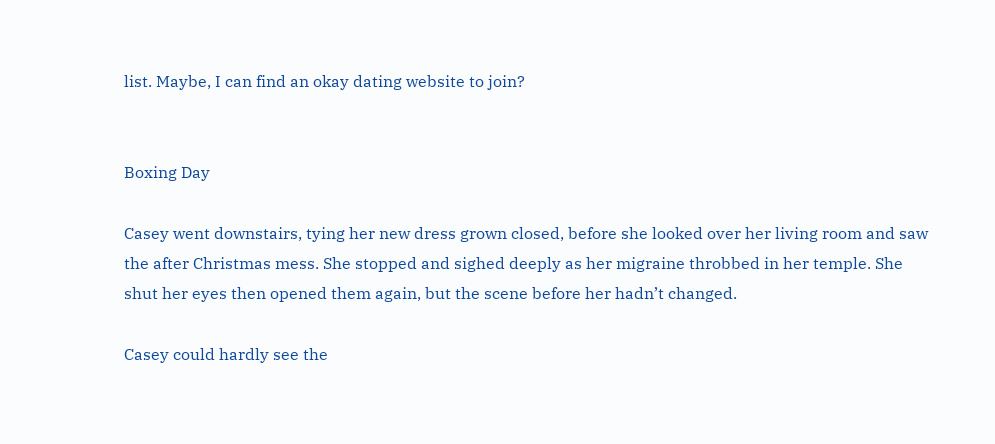list. Maybe, I can find an okay dating website to join?


Boxing Day

Casey went downstairs, tying her new dress grown closed, before she looked over her living room and saw the after Christmas mess. She stopped and sighed deeply as her migraine throbbed in her temple. She shut her eyes then opened them again, but the scene before her hadn’t changed.

Casey could hardly see the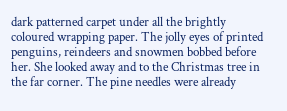dark patterned carpet under all the brightly coloured wrapping paper. The jolly eyes of printed penguins, reindeers and snowmen bobbed before her. She looked away and to the Christmas tree in the far corner. The pine needles were already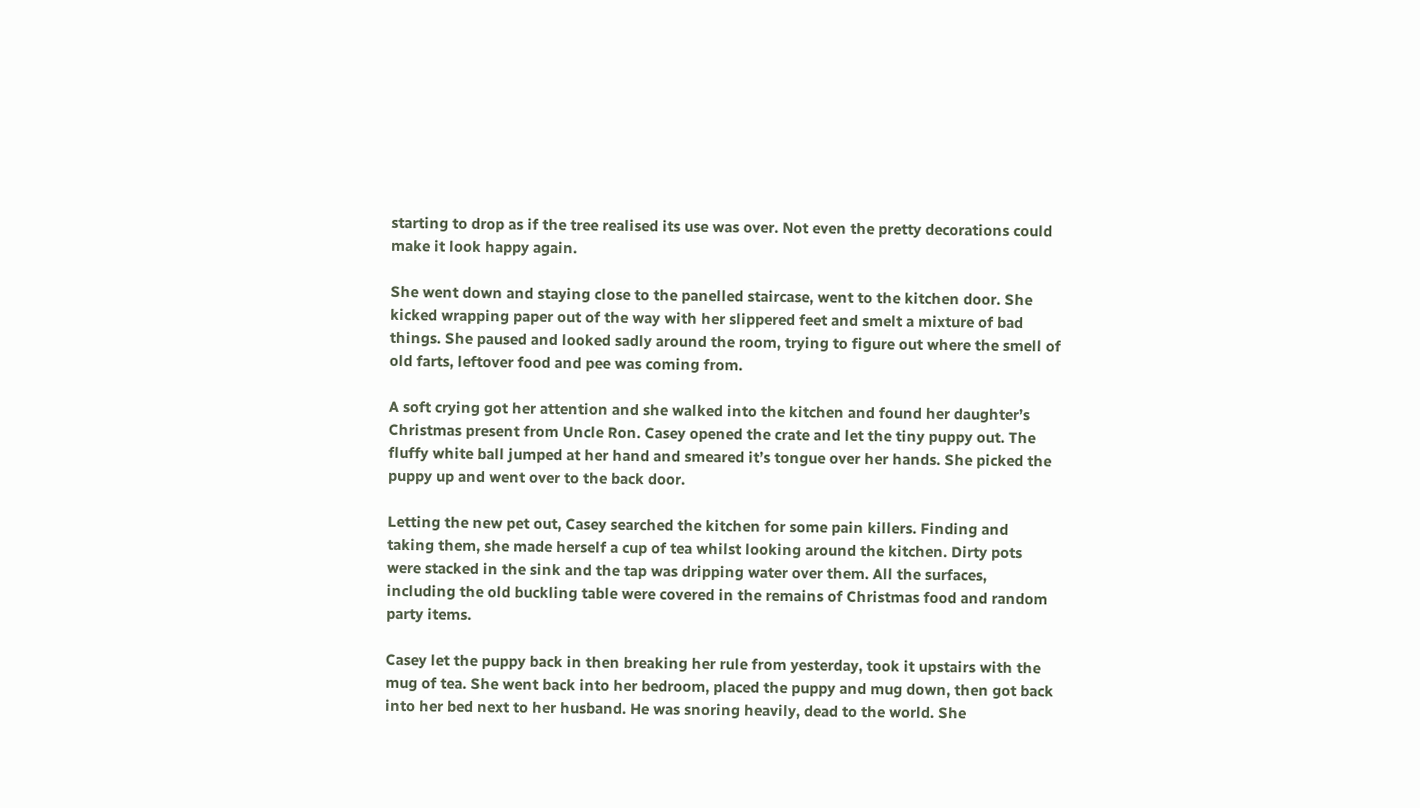starting to drop as if the tree realised its use was over. Not even the pretty decorations could make it look happy again.

She went down and staying close to the panelled staircase, went to the kitchen door. She kicked wrapping paper out of the way with her slippered feet and smelt a mixture of bad things. She paused and looked sadly around the room, trying to figure out where the smell of old farts, leftover food and pee was coming from.

A soft crying got her attention and she walked into the kitchen and found her daughter’s Christmas present from Uncle Ron. Casey opened the crate and let the tiny puppy out. The fluffy white ball jumped at her hand and smeared it’s tongue over her hands. She picked the puppy up and went over to the back door.

Letting the new pet out, Casey searched the kitchen for some pain killers. Finding and taking them, she made herself a cup of tea whilst looking around the kitchen. Dirty pots were stacked in the sink and the tap was dripping water over them. All the surfaces, including the old buckling table were covered in the remains of Christmas food and random party items.

Casey let the puppy back in then breaking her rule from yesterday, took it upstairs with the mug of tea. She went back into her bedroom, placed the puppy and mug down, then got back into her bed next to her husband. He was snoring heavily, dead to the world. She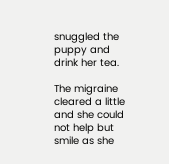snuggled the puppy and drink her tea.

The migraine cleared a little and she could not help but smile as she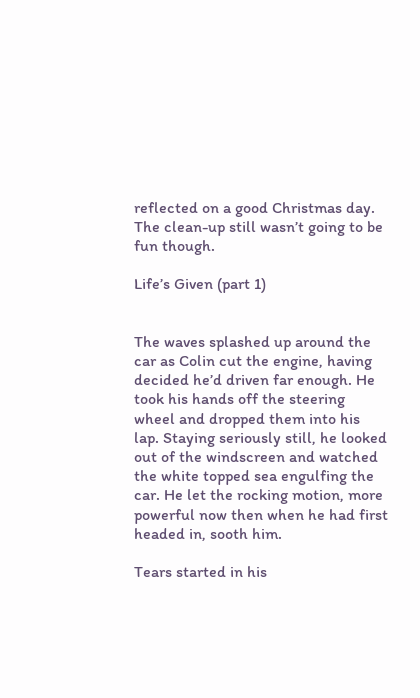reflected on a good Christmas day. The clean-up still wasn’t going to be fun though.

Life’s Given (part 1)


The waves splashed up around the car as Colin cut the engine, having decided he’d driven far enough. He took his hands off the steering wheel and dropped them into his lap. Staying seriously still, he looked out of the windscreen and watched the white topped sea engulfing the car. He let the rocking motion, more powerful now then when he had first headed in, sooth him.

Tears started in his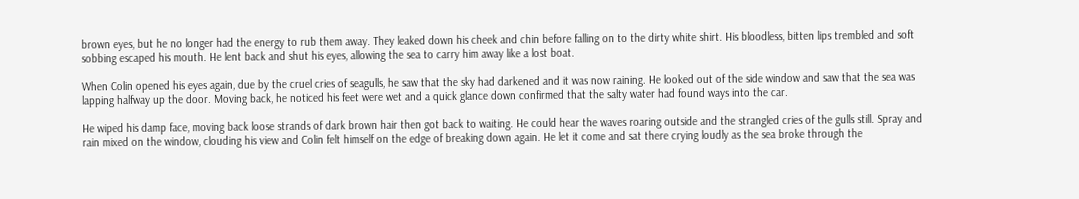brown eyes, but he no longer had the energy to rub them away. They leaked down his cheek and chin before falling on to the dirty white shirt. His bloodless, bitten lips trembled and soft sobbing escaped his mouth. He lent back and shut his eyes, allowing the sea to carry him away like a lost boat.

When Colin opened his eyes again, due by the cruel cries of seagulls, he saw that the sky had darkened and it was now raining. He looked out of the side window and saw that the sea was lapping halfway up the door. Moving back, he noticed his feet were wet and a quick glance down confirmed that the salty water had found ways into the car.

He wiped his damp face, moving back loose strands of dark brown hair then got back to waiting. He could hear the waves roaring outside and the strangled cries of the gulls still. Spray and rain mixed on the window, clouding his view and Colin felt himself on the edge of breaking down again. He let it come and sat there crying loudly as the sea broke through the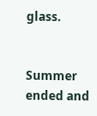glass.


Summer ended and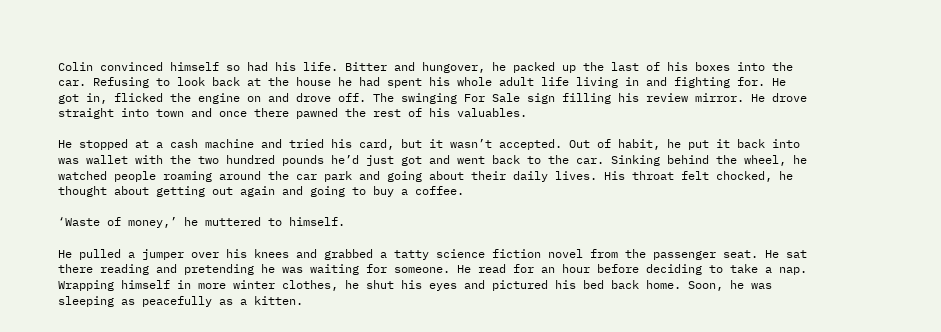Colin convinced himself so had his life. Bitter and hungover, he packed up the last of his boxes into the car. Refusing to look back at the house he had spent his whole adult life living in and fighting for. He got in, flicked the engine on and drove off. The swinging For Sale sign filling his review mirror. He drove straight into town and once there pawned the rest of his valuables.

He stopped at a cash machine and tried his card, but it wasn’t accepted. Out of habit, he put it back into was wallet with the two hundred pounds he’d just got and went back to the car. Sinking behind the wheel, he watched people roaming around the car park and going about their daily lives. His throat felt chocked, he thought about getting out again and going to buy a coffee.

‘Waste of money,’ he muttered to himself.

He pulled a jumper over his knees and grabbed a tatty science fiction novel from the passenger seat. He sat there reading and pretending he was waiting for someone. He read for an hour before deciding to take a nap. Wrapping himself in more winter clothes, he shut his eyes and pictured his bed back home. Soon, he was sleeping as peacefully as a kitten.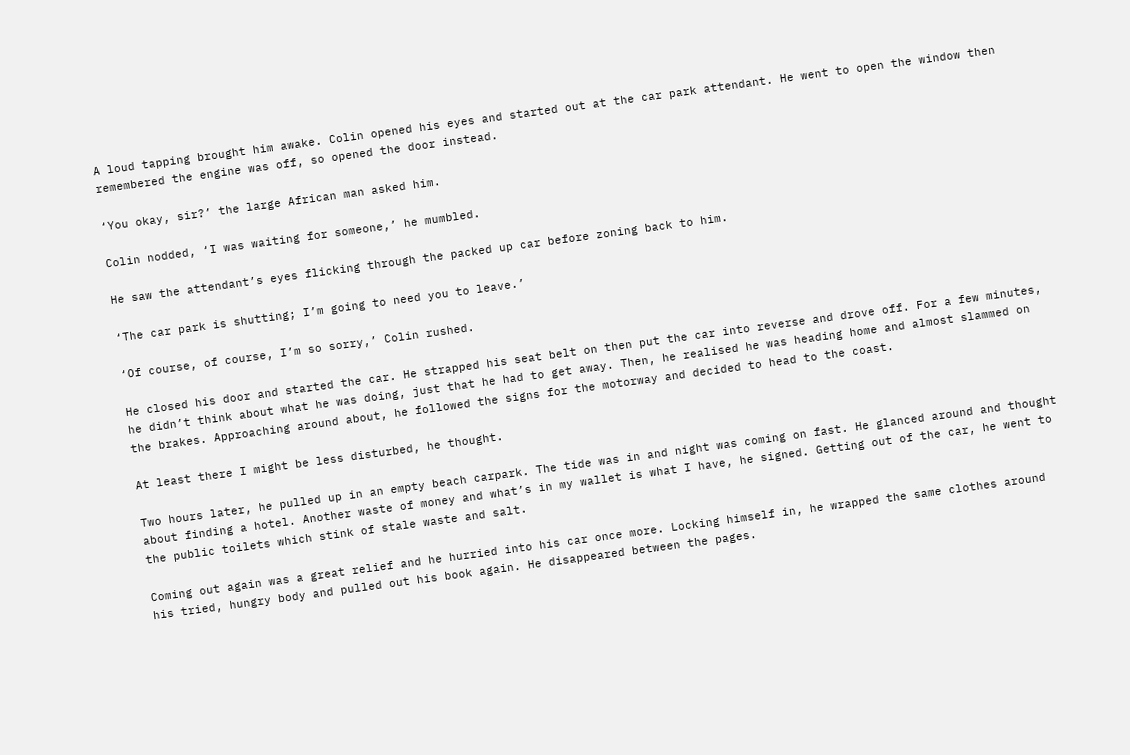A loud tapping brought him awake. Colin opened his eyes and started out at the car park attendant. He went to open the window then remembered the engine was off, so opened the door instead.

‘You okay, sir?’ the large African man asked him.

Colin nodded, ‘I was waiting for someone,’ he mumbled.

He saw the attendant’s eyes flicking through the packed up car before zoning back to him.

‘The car park is shutting; I’m going to need you to leave.’

‘Of course, of course, I’m so sorry,’ Colin rushed.

He closed his door and started the car. He strapped his seat belt on then put the car into reverse and drove off. For a few minutes, he didn’t think about what he was doing, just that he had to get away. Then, he realised he was heading home and almost slammed on the brakes. Approaching around about, he followed the signs for the motorway and decided to head to the coast.

At least there I might be less disturbed, he thought.

Two hours later, he pulled up in an empty beach carpark. The tide was in and night was coming on fast. He glanced around and thought about finding a hotel. Another waste of money and what’s in my wallet is what I have, he signed. Getting out of the car, he went to the public toilets which stink of stale waste and salt.

Coming out again was a great relief and he hurried into his car once more. Locking himself in, he wrapped the same clothes around his tried, hungry body and pulled out his book again. He disappeared between the pages.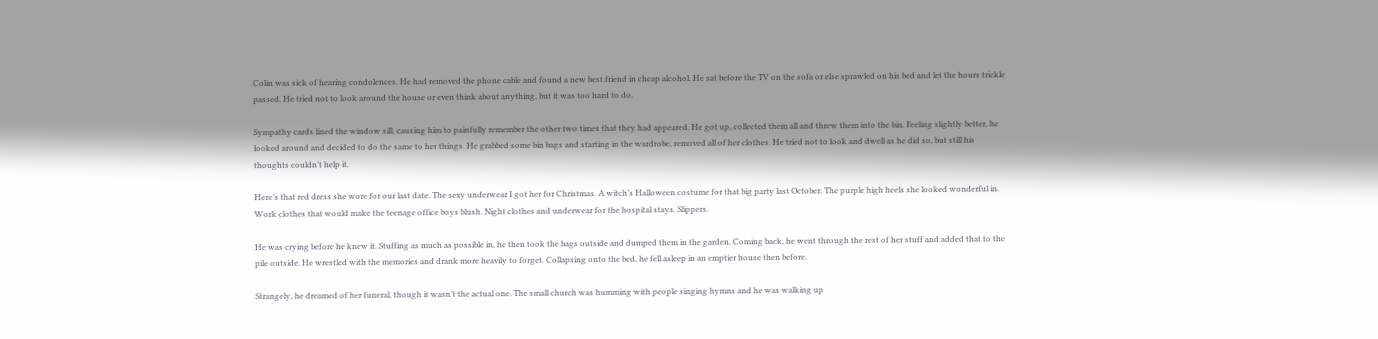Colin was sick of hearing condolences. He had removed the phone cable and found a new best friend in cheap alcohol. He sat before the TV on the sofa or else sprawled on his bed and let the hours trickle passed. He tried not to look around the house or even think about anything, but it was too hard to do.

Sympathy cards lined the window sill, causing him to painfully remember the other two times that they had appeared. He got up, collected them all and threw them into the bin. Feeling slightly better, he looked around and decided to do the same to her things. He grabbed some bin bags and starting in the wardrobe, removed all of her clothes. He tried not to look and dwell as he did so, but still his thoughts couldn’t help it.

Here’s that red dress she wore for our last date. The sexy underwear I got her for Christmas. A witch’s Halloween costume for that big party last October. The purple high heels she looked wonderful in. Work clothes that would make the teenage office boys blush. Night clothes and underwear for the hospital stays. Slippers.

He was crying before he knew it. Stuffing as much as possible in, he then took the bags outside and dumped them in the garden. Coming back, he went through the rest of her stuff and added that to the pile outside. He wrestled with the memories and drank more heavily to forget. Collapsing onto the bed, he fell asleep in an emptier house then before.

Strangely, he dreamed of her funeral, though it wasn’t the actual one. The small church was humming with people singing hymns and he was walking up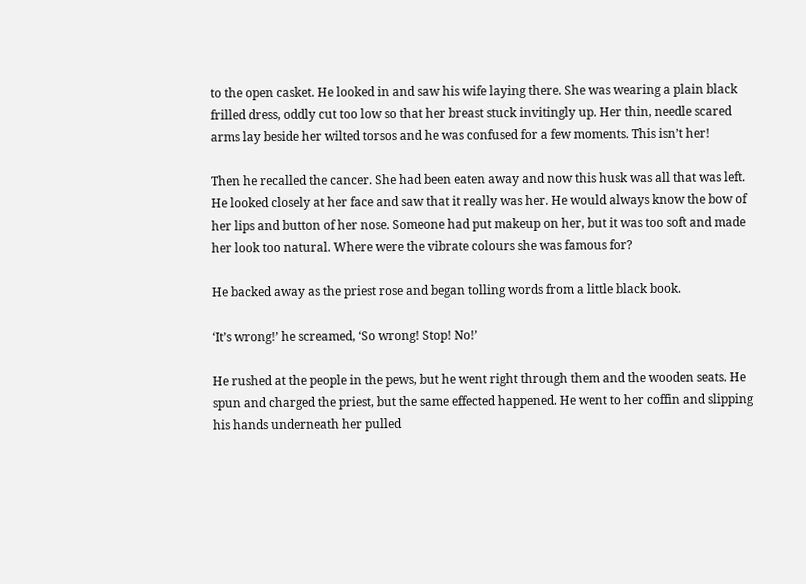to the open casket. He looked in and saw his wife laying there. She was wearing a plain black frilled dress, oddly cut too low so that her breast stuck invitingly up. Her thin, needle scared arms lay beside her wilted torsos and he was confused for a few moments. This isn’t her!

Then he recalled the cancer. She had been eaten away and now this husk was all that was left. He looked closely at her face and saw that it really was her. He would always know the bow of her lips and button of her nose. Someone had put makeup on her, but it was too soft and made her look too natural. Where were the vibrate colours she was famous for?

He backed away as the priest rose and began tolling words from a little black book.

‘It’s wrong!’ he screamed, ‘So wrong! Stop! No!’

He rushed at the people in the pews, but he went right through them and the wooden seats. He spun and charged the priest, but the same effected happened. He went to her coffin and slipping his hands underneath her pulled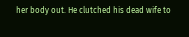her body out. He clutched his dead wife to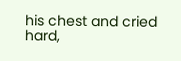his chest and cried hard,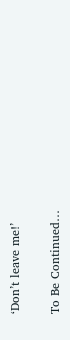‘Don’t leave me!’

To Be Continued…